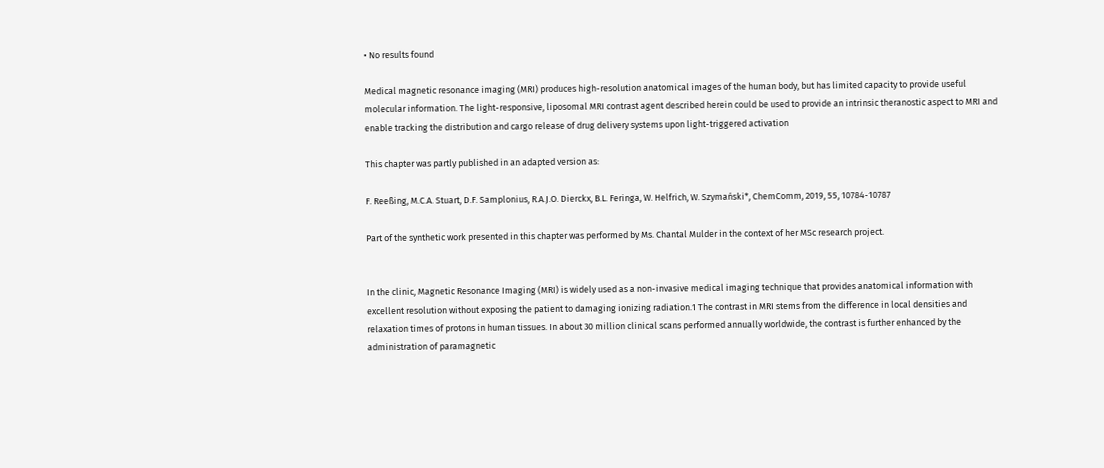• No results found

Medical magnetic resonance imaging (MRI) produces high-resolution anatomical images of the human body, but has limited capacity to provide useful molecular information. The light-responsive, liposomal MRI contrast agent described herein could be used to provide an intrinsic theranostic aspect to MRI and enable tracking the distribution and cargo release of drug delivery systems upon light-triggered activation

This chapter was partly published in an adapted version as:

F. Reeßing, M.C.A. Stuart, D.F. Samplonius, R.A.J.O. Dierckx, B.L. Feringa, W. Helfrich, W. Szymański*, ChemComm, 2019, 55, 10784-10787

Part of the synthetic work presented in this chapter was performed by Ms. Chantal Mulder in the context of her MSc research project.


In the clinic, Magnetic Resonance Imaging (MRI) is widely used as a non-invasive medical imaging technique that provides anatomical information with excellent resolution without exposing the patient to damaging ionizing radiation.1 The contrast in MRI stems from the difference in local densities and relaxation times of protons in human tissues. In about 30 million clinical scans performed annually worldwide, the contrast is further enhanced by the administration of paramagnetic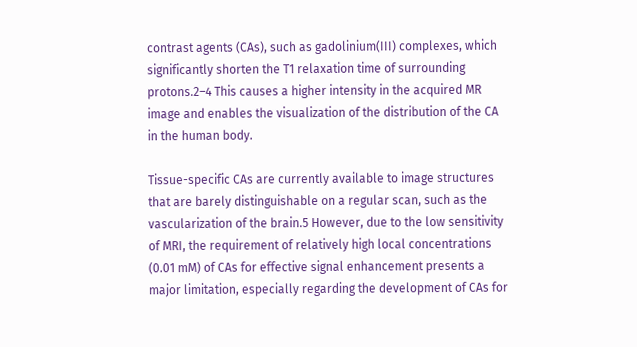contrast agents (CAs), such as gadolinium(III) complexes, which significantly shorten the T1 relaxation time of surrounding protons.2–4 This causes a higher intensity in the acquired MR image and enables the visualization of the distribution of the CA in the human body.

Tissue-specific CAs are currently available to image structures that are barely distinguishable on a regular scan, such as the vascularization of the brain.5 However, due to the low sensitivity of MRI, the requirement of relatively high local concentrations (0.01 mM) of CAs for effective signal enhancement presents a major limitation, especially regarding the development of CAs for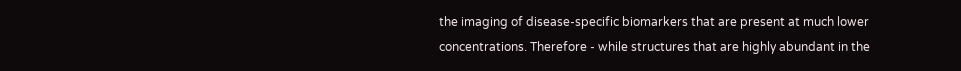the imaging of disease-specific biomarkers that are present at much lower concentrations. Therefore - while structures that are highly abundant in the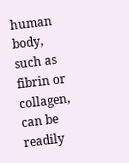human body, such as fibrin or collagen, can be readily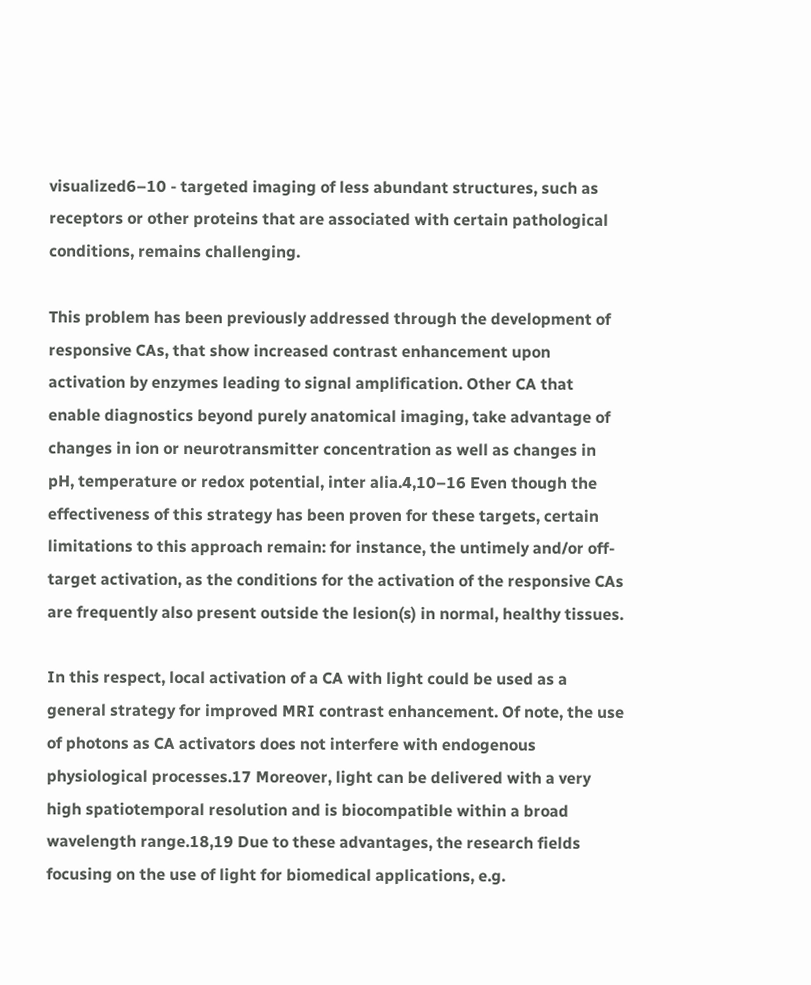visualized6–10 - targeted imaging of less abundant structures, such as receptors or other proteins that are associated with certain pathological conditions, remains challenging.

This problem has been previously addressed through the development of responsive CAs, that show increased contrast enhancement upon activation by enzymes leading to signal amplification. Other CA that enable diagnostics beyond purely anatomical imaging, take advantage of changes in ion or neurotransmitter concentration as well as changes in pH, temperature or redox potential, inter alia.4,10–16 Even though the effectiveness of this strategy has been proven for these targets, certain limitations to this approach remain: for instance, the untimely and/or off-target activation, as the conditions for the activation of the responsive CAs are frequently also present outside the lesion(s) in normal, healthy tissues.

In this respect, local activation of a CA with light could be used as a general strategy for improved MRI contrast enhancement. Of note, the use of photons as CA activators does not interfere with endogenous physiological processes.17 Moreover, light can be delivered with a very high spatiotemporal resolution and is biocompatible within a broad wavelength range.18,19 Due to these advantages, the research fields focusing on the use of light for biomedical applications, e.g.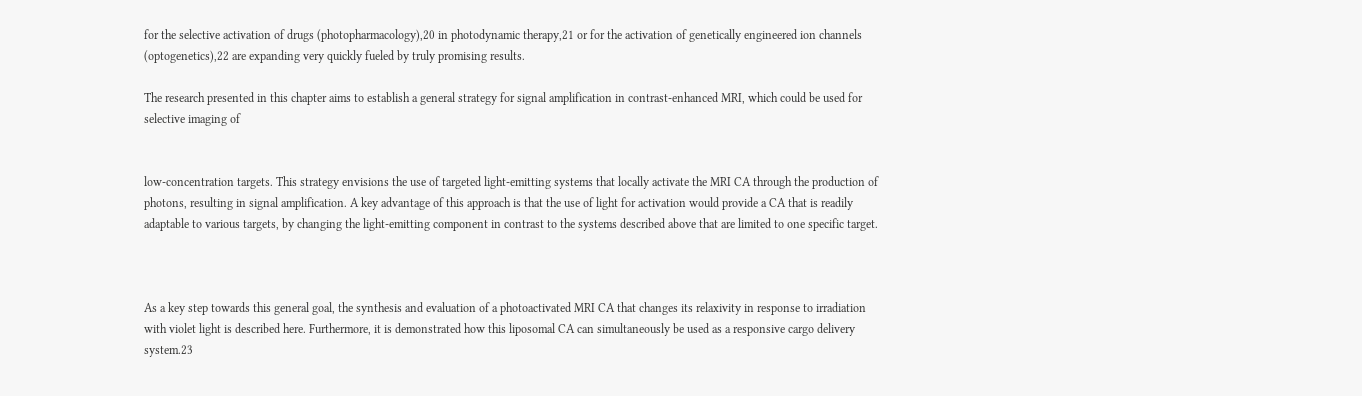for the selective activation of drugs (photopharmacology),20 in photodynamic therapy,21 or for the activation of genetically engineered ion channels (optogenetics),22 are expanding very quickly fueled by truly promising results.

The research presented in this chapter aims to establish a general strategy for signal amplification in contrast-enhanced MRI, which could be used for selective imaging of


low-concentration targets. This strategy envisions the use of targeted light-emitting systems that locally activate the MRI CA through the production of photons, resulting in signal amplification. A key advantage of this approach is that the use of light for activation would provide a CA that is readily adaptable to various targets, by changing the light-emitting component in contrast to the systems described above that are limited to one specific target.



As a key step towards this general goal, the synthesis and evaluation of a photoactivated MRI CA that changes its relaxivity in response to irradiation with violet light is described here. Furthermore, it is demonstrated how this liposomal CA can simultaneously be used as a responsive cargo delivery system.23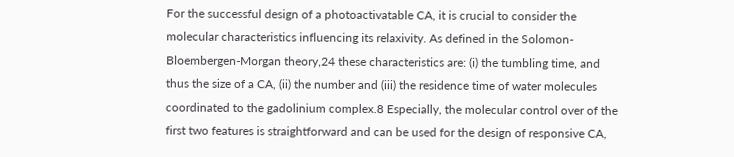For the successful design of a photoactivatable CA, it is crucial to consider the molecular characteristics influencing its relaxivity. As defined in the Solomon-Bloembergen-Morgan theory,24 these characteristics are: (i) the tumbling time, and thus the size of a CA, (ii) the number and (iii) the residence time of water molecules coordinated to the gadolinium complex.8 Especially, the molecular control over of the first two features is straightforward and can be used for the design of responsive CA,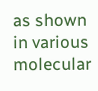as shown in various molecular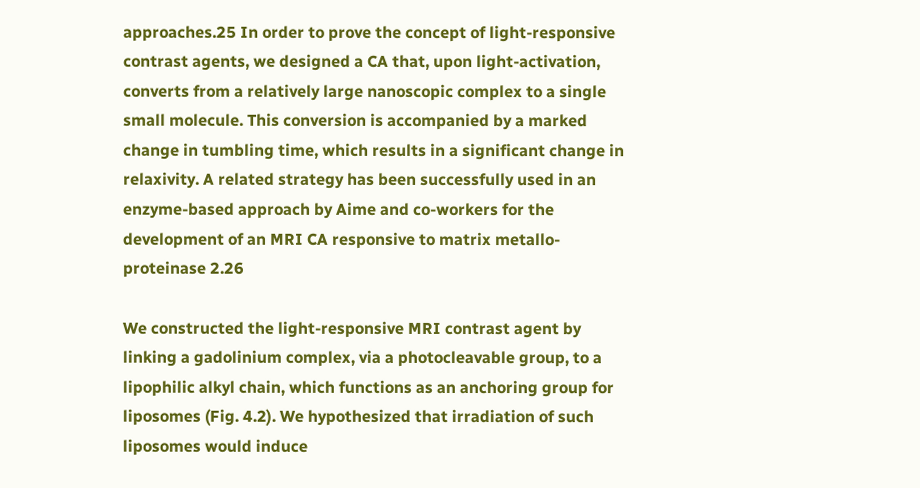approaches.25 In order to prove the concept of light-responsive contrast agents, we designed a CA that, upon light-activation, converts from a relatively large nanoscopic complex to a single small molecule. This conversion is accompanied by a marked change in tumbling time, which results in a significant change in relaxivity. A related strategy has been successfully used in an enzyme-based approach by Aime and co-workers for the development of an MRI CA responsive to matrix metallo-proteinase 2.26

We constructed the light-responsive MRI contrast agent by linking a gadolinium complex, via a photocleavable group, to a lipophilic alkyl chain, which functions as an anchoring group for liposomes (Fig. 4.2). We hypothesized that irradiation of such liposomes would induce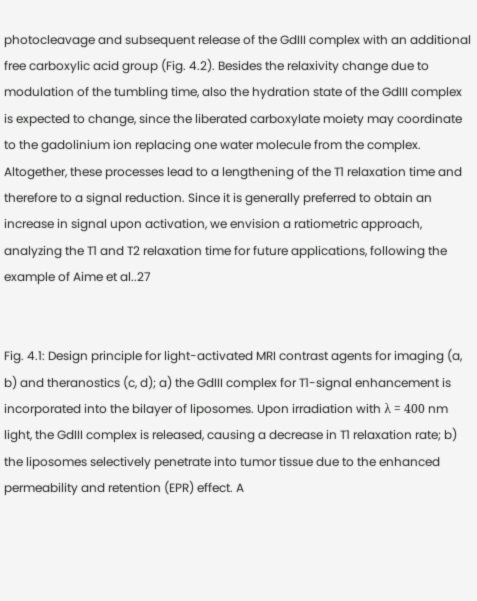photocleavage and subsequent release of the GdIII complex with an additional free carboxylic acid group (Fig. 4.2). Besides the relaxivity change due to modulation of the tumbling time, also the hydration state of the GdIII complex is expected to change, since the liberated carboxylate moiety may coordinate to the gadolinium ion replacing one water molecule from the complex. Altogether, these processes lead to a lengthening of the T1 relaxation time and therefore to a signal reduction. Since it is generally preferred to obtain an increase in signal upon activation, we envision a ratiometric approach, analyzing the T1 and T2 relaxation time for future applications, following the example of Aime et al..27


Fig. 4.1: Design principle for light-activated MRI contrast agents for imaging (a, b) and theranostics (c, d); a) the GdIII complex for T1-signal enhancement is incorporated into the bilayer of liposomes. Upon irradiation with λ = 400 nm light, the GdIII complex is released, causing a decrease in T1 relaxation rate; b) the liposomes selectively penetrate into tumor tissue due to the enhanced permeability and retention (EPR) effect. A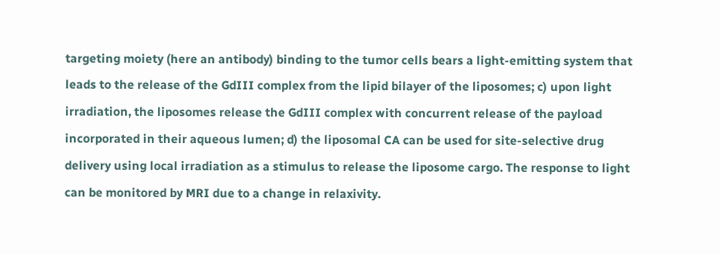targeting moiety (here an antibody) binding to the tumor cells bears a light-emitting system that leads to the release of the GdIII complex from the lipid bilayer of the liposomes; c) upon light irradiation, the liposomes release the GdIII complex with concurrent release of the payload incorporated in their aqueous lumen; d) the liposomal CA can be used for site-selective drug delivery using local irradiation as a stimulus to release the liposome cargo. The response to light can be monitored by MRI due to a change in relaxivity.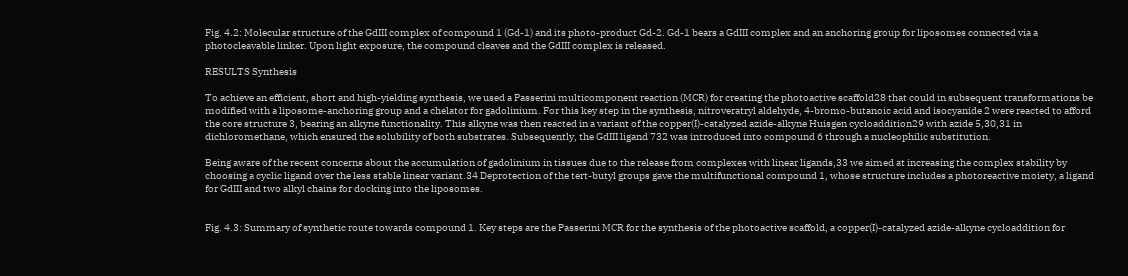Fig. 4.2: Molecular structure of the GdIII complex of compound 1 (Gd-1) and its photo-product Gd-2. Gd-1 bears a GdIII complex and an anchoring group for liposomes connected via a photocleavable linker. Upon light exposure, the compound cleaves and the GdIII complex is released.

RESULTS Synthesis

To achieve an efficient, short and high-yielding synthesis, we used a Passerini multicomponent reaction (MCR) for creating the photoactive scaffold28 that could in subsequent transformations be modified with a liposome-anchoring group and a chelator for gadolinium. For this key step in the synthesis, nitroveratryl aldehyde, 4-bromo-butanoic acid and isocyanide 2 were reacted to afford the core structure 3, bearing an alkyne functionality. This alkyne was then reacted in a variant of the copper(I)-catalyzed azide-alkyne Huisgen cycloaddition29 with azide 5,30,31 in dichloromethane, which ensured the solubility of both substrates. Subsequently, the GdIII ligand 732 was introduced into compound 6 through a nucleophilic substitution.

Being aware of the recent concerns about the accumulation of gadolinium in tissues due to the release from complexes with linear ligands,33 we aimed at increasing the complex stability by choosing a cyclic ligand over the less stable linear variant.34 Deprotection of the tert-butyl groups gave the multifunctional compound 1, whose structure includes a photoreactive moiety, a ligand for GdIII and two alkyl chains for docking into the liposomes.


Fig. 4.3: Summary of synthetic route towards compound 1. Key steps are the Passerini MCR for the synthesis of the photoactive scaffold, a copper(I)-catalyzed azide-alkyne cycloaddition for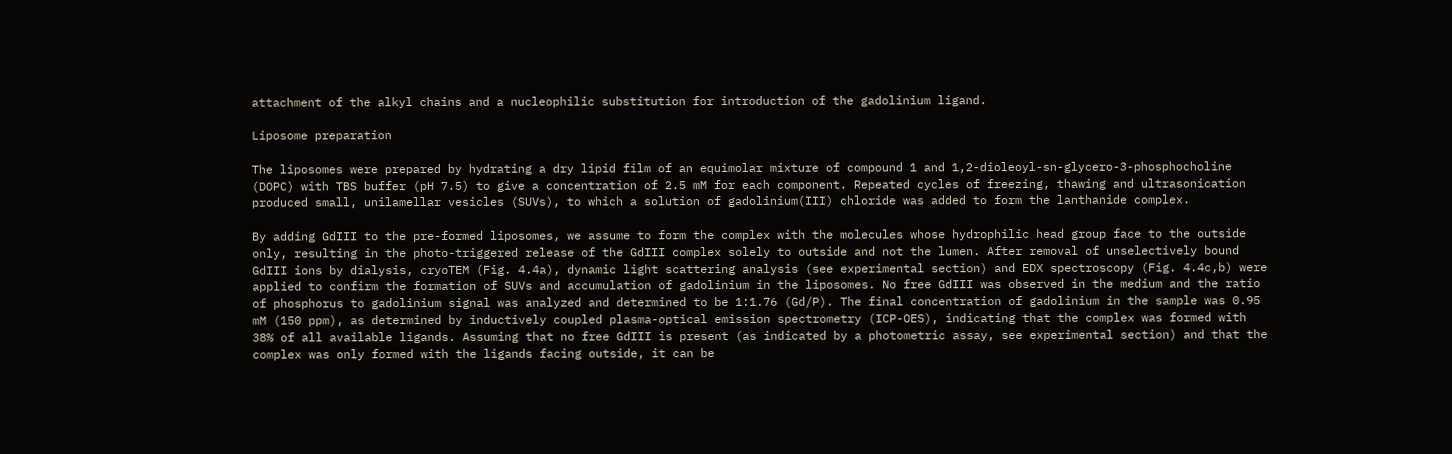attachment of the alkyl chains and a nucleophilic substitution for introduction of the gadolinium ligand.

Liposome preparation

The liposomes were prepared by hydrating a dry lipid film of an equimolar mixture of compound 1 and 1,2-dioleoyl-sn-glycero-3-phosphocholine (DOPC) with TBS buffer (pH 7.5) to give a concentration of 2.5 mM for each component. Repeated cycles of freezing, thawing and ultrasonication produced small, unilamellar vesicles (SUVs), to which a solution of gadolinium(III) chloride was added to form the lanthanide complex.

By adding GdIII to the pre-formed liposomes, we assume to form the complex with the molecules whose hydrophilic head group face to the outside only, resulting in the photo-triggered release of the GdIII complex solely to outside and not the lumen. After removal of unselectively bound GdIII ions by dialysis, cryoTEM (Fig. 4.4a), dynamic light scattering analysis (see experimental section) and EDX spectroscopy (Fig. 4.4c,b) were applied to confirm the formation of SUVs and accumulation of gadolinium in the liposomes. No free GdIII was observed in the medium and the ratio of phosphorus to gadolinium signal was analyzed and determined to be 1:1.76 (Gd/P). The final concentration of gadolinium in the sample was 0.95 mM (150 ppm), as determined by inductively coupled plasma-optical emission spectrometry (ICP-OES), indicating that the complex was formed with 38% of all available ligands. Assuming that no free GdIII is present (as indicated by a photometric assay, see experimental section) and that the complex was only formed with the ligands facing outside, it can be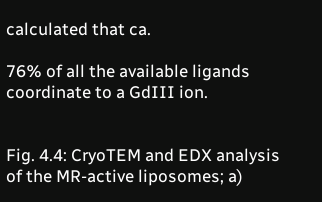calculated that ca.

76% of all the available ligands coordinate to a GdIII ion.


Fig. 4.4: CryoTEM and EDX analysis of the MR-active liposomes; a)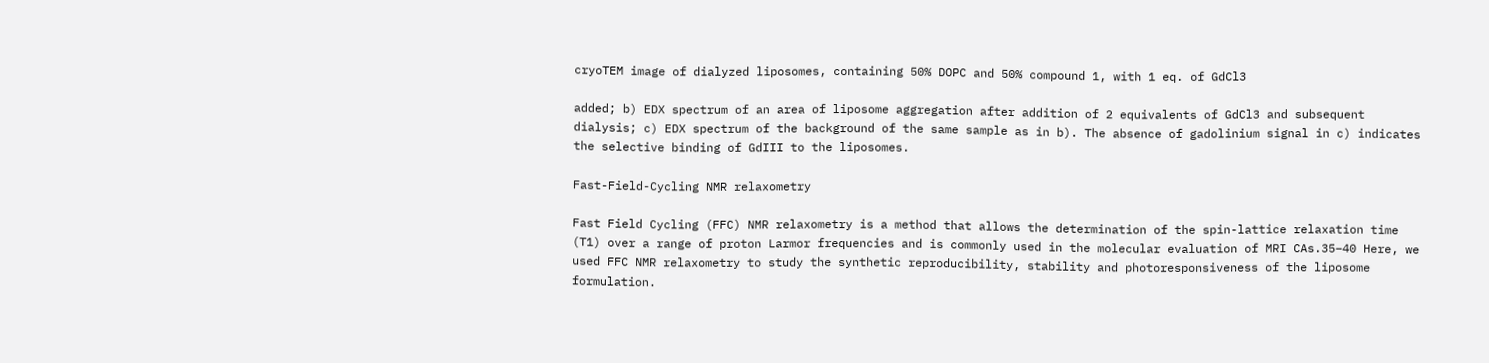cryoTEM image of dialyzed liposomes, containing 50% DOPC and 50% compound 1, with 1 eq. of GdCl3

added; b) EDX spectrum of an area of liposome aggregation after addition of 2 equivalents of GdCl3 and subsequent dialysis; c) EDX spectrum of the background of the same sample as in b). The absence of gadolinium signal in c) indicates the selective binding of GdIII to the liposomes.

Fast-Field-Cycling NMR relaxometry

Fast Field Cycling (FFC) NMR relaxometry is a method that allows the determination of the spin-lattice relaxation time (T1) over a range of proton Larmor frequencies and is commonly used in the molecular evaluation of MRI CAs.35–40 Here, we used FFC NMR relaxometry to study the synthetic reproducibility, stability and photoresponsiveness of the liposome formulation.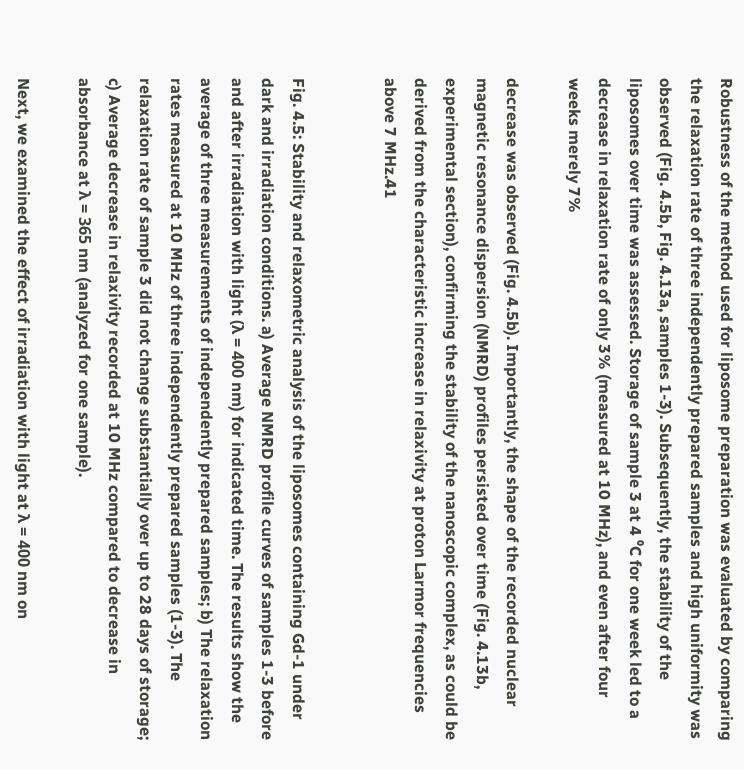Robustness of the method used for liposome preparation was evaluated by comparing the relaxation rate of three independently prepared samples and high uniformity was observed (Fig. 4.5b, Fig. 4.13a, samples 1-3). Subsequently, the stability of the liposomes over time was assessed. Storage of sample 3 at 4 ⁰C for one week led to a decrease in relaxation rate of only 3% (measured at 10 MHz), and even after four weeks merely 7%

decrease was observed (Fig. 4.5b). Importantly, the shape of the recorded nuclear magnetic resonance dispersion (NMRD) profiles persisted over time (Fig. 4.13b, experimental section), confirming the stability of the nanoscopic complex, as could be derived from the characteristic increase in relaxivity at proton Larmor frequencies above 7 MHz.41


Fig. 4.5: Stability and relaxometric analysis of the liposomes containing Gd-1 under dark and irradiation conditions. a) Average NMRD profile curves of samples 1-3 before and after irradiation with light (λ = 400 nm) for indicated time. The results show the average of three measurements of independently prepared samples; b) The relaxation rates measured at 10 MHz of three independently prepared samples (1-3). The relaxation rate of sample 3 did not change substantially over up to 28 days of storage; c) Average decrease in relaxivity recorded at 10 MHz compared to decrease in absorbance at λ = 365 nm (analyzed for one sample).

Next, we examined the effect of irradiation with light at λ = 400 nm on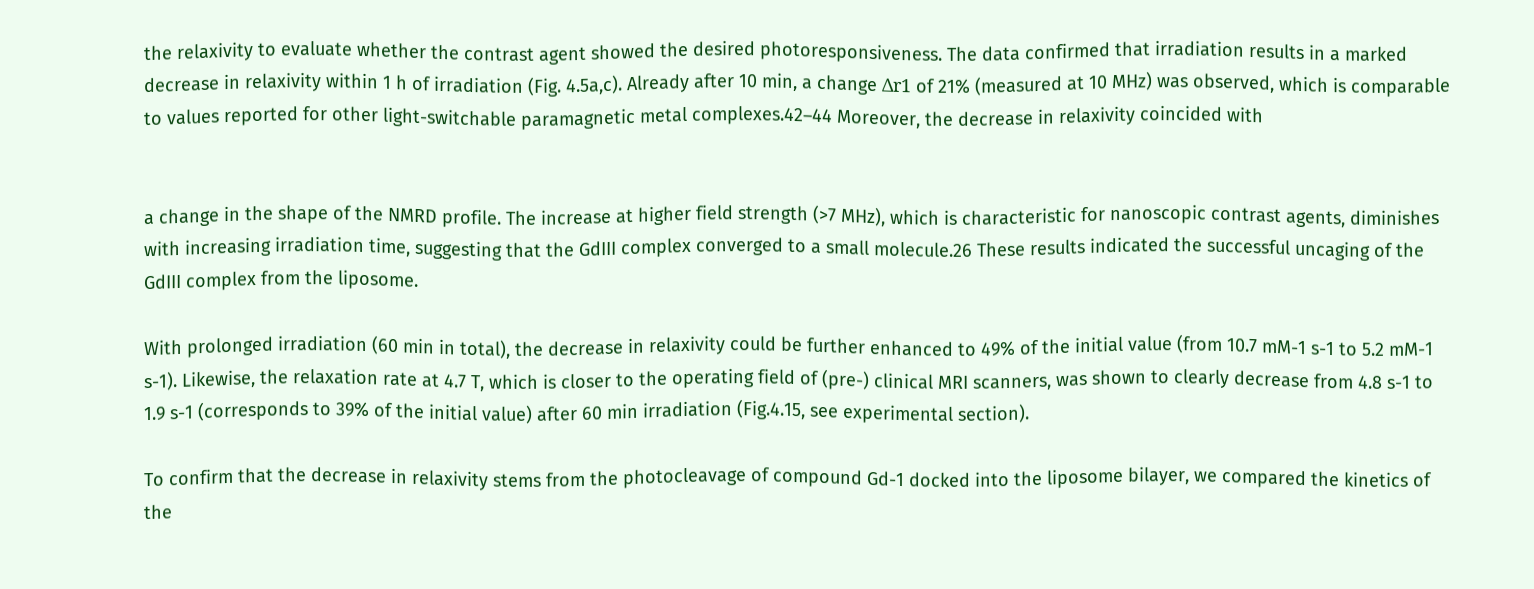the relaxivity to evaluate whether the contrast agent showed the desired photoresponsiveness. The data confirmed that irradiation results in a marked decrease in relaxivity within 1 h of irradiation (Fig. 4.5a,c). Already after 10 min, a change Δr1 of 21% (measured at 10 MHz) was observed, which is comparable to values reported for other light-switchable paramagnetic metal complexes.42–44 Moreover, the decrease in relaxivity coincided with


a change in the shape of the NMRD profile. The increase at higher field strength (>7 MHz), which is characteristic for nanoscopic contrast agents, diminishes with increasing irradiation time, suggesting that the GdIII complex converged to a small molecule.26 These results indicated the successful uncaging of the GdIII complex from the liposome.

With prolonged irradiation (60 min in total), the decrease in relaxivity could be further enhanced to 49% of the initial value (from 10.7 mM-1 s-1 to 5.2 mM-1 s-1). Likewise, the relaxation rate at 4.7 T, which is closer to the operating field of (pre-) clinical MRI scanners, was shown to clearly decrease from 4.8 s-1 to 1.9 s-1 (corresponds to 39% of the initial value) after 60 min irradiation (Fig.4.15, see experimental section).

To confirm that the decrease in relaxivity stems from the photocleavage of compound Gd-1 docked into the liposome bilayer, we compared the kinetics of the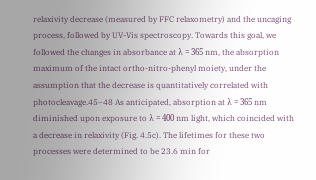relaxivity decrease (measured by FFC relaxometry) and the uncaging process, followed by UV-Vis spectroscopy. Towards this goal, we followed the changes in absorbance at λ = 365 nm, the absorption maximum of the intact ortho-nitro-phenyl moiety, under the assumption that the decrease is quantitatively correlated with photocleavage.45–48 As anticipated, absorption at λ = 365 nm diminished upon exposure to λ = 400 nm light, which coincided with a decrease in relaxivity (Fig. 4.5c). The lifetimes for these two processes were determined to be 23.6 min for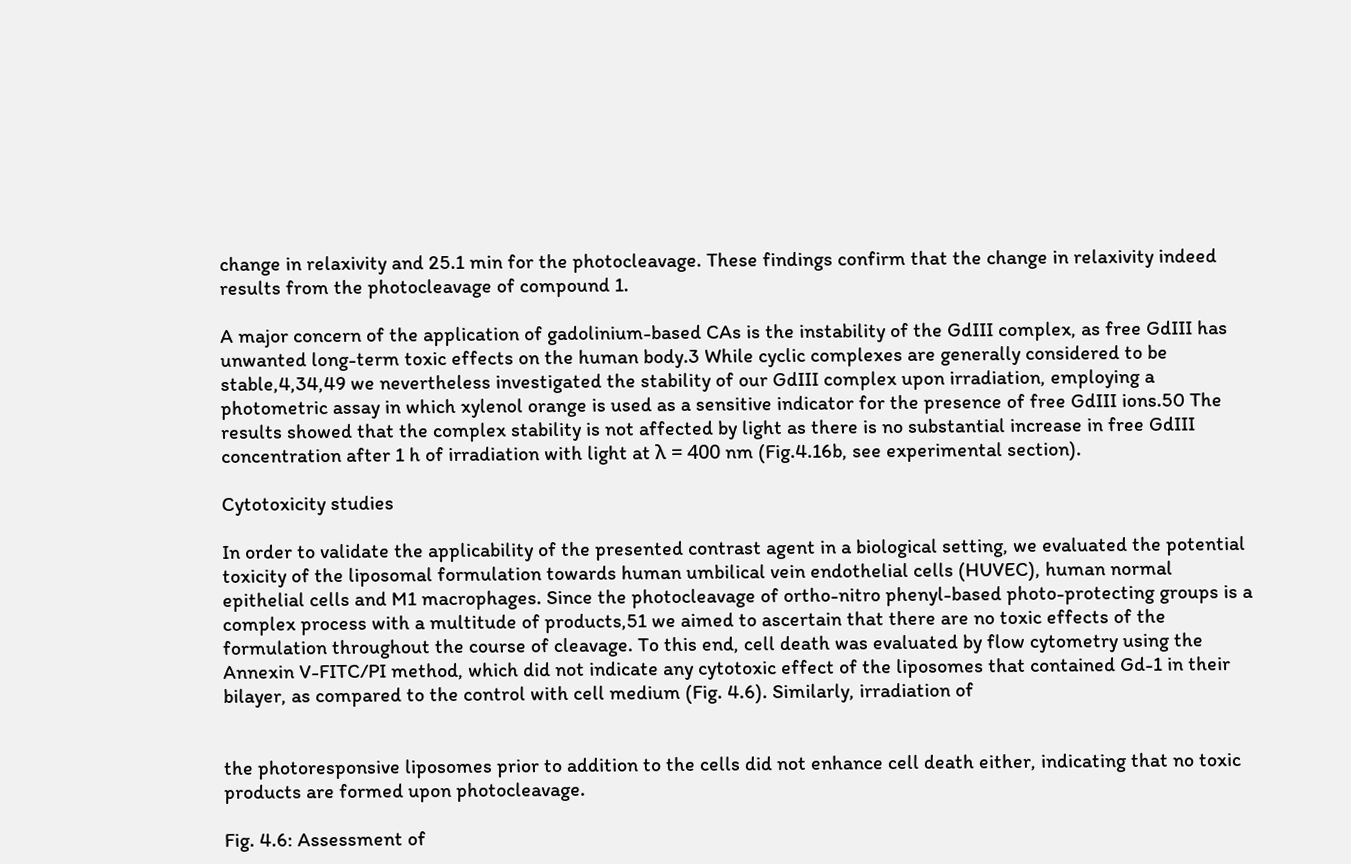change in relaxivity and 25.1 min for the photocleavage. These findings confirm that the change in relaxivity indeed results from the photocleavage of compound 1.

A major concern of the application of gadolinium-based CAs is the instability of the GdIII complex, as free GdIII has unwanted long-term toxic effects on the human body.3 While cyclic complexes are generally considered to be stable,4,34,49 we nevertheless investigated the stability of our GdIII complex upon irradiation, employing a photometric assay in which xylenol orange is used as a sensitive indicator for the presence of free GdIII ions.50 The results showed that the complex stability is not affected by light as there is no substantial increase in free GdIII concentration after 1 h of irradiation with light at λ = 400 nm (Fig.4.16b, see experimental section).

Cytotoxicity studies

In order to validate the applicability of the presented contrast agent in a biological setting, we evaluated the potential toxicity of the liposomal formulation towards human umbilical vein endothelial cells (HUVEC), human normal epithelial cells and M1 macrophages. Since the photocleavage of ortho-nitro phenyl-based photo-protecting groups is a complex process with a multitude of products,51 we aimed to ascertain that there are no toxic effects of the formulation throughout the course of cleavage. To this end, cell death was evaluated by flow cytometry using the Annexin V-FITC/PI method, which did not indicate any cytotoxic effect of the liposomes that contained Gd-1 in their bilayer, as compared to the control with cell medium (Fig. 4.6). Similarly, irradiation of


the photoresponsive liposomes prior to addition to the cells did not enhance cell death either, indicating that no toxic products are formed upon photocleavage.

Fig. 4.6: Assessment of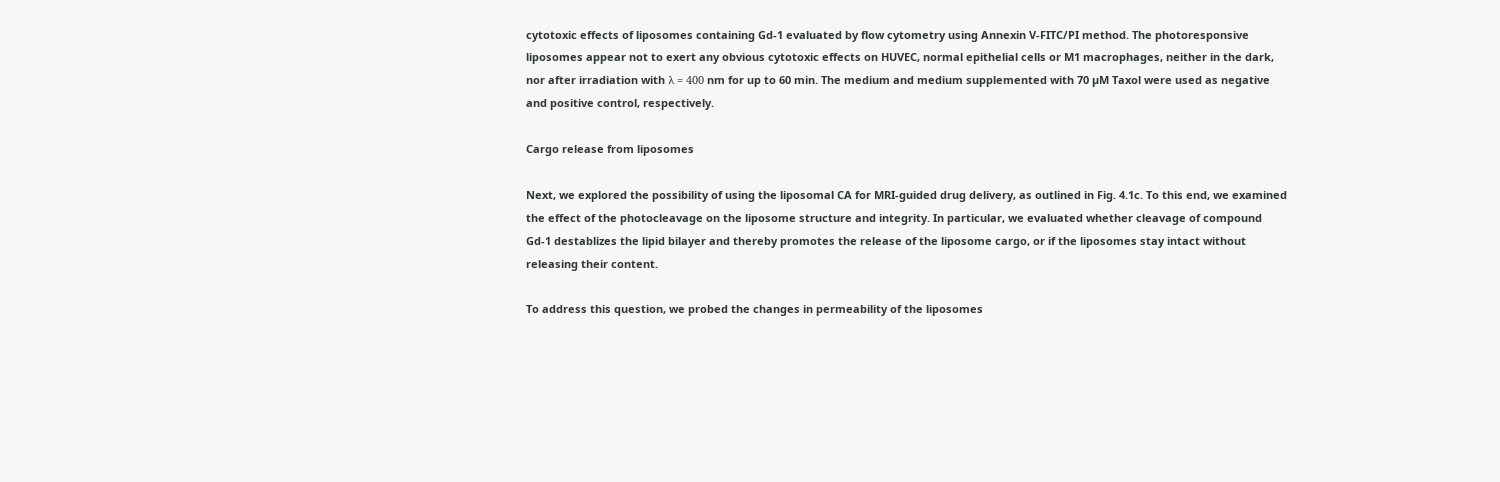cytotoxic effects of liposomes containing Gd-1 evaluated by flow cytometry using Annexin V-FITC/PI method. The photoresponsive liposomes appear not to exert any obvious cytotoxic effects on HUVEC, normal epithelial cells or M1 macrophages, neither in the dark, nor after irradiation with λ = 400 nm for up to 60 min. The medium and medium supplemented with 70 µM Taxol were used as negative and positive control, respectively.

Cargo release from liposomes

Next, we explored the possibility of using the liposomal CA for MRI-guided drug delivery, as outlined in Fig. 4.1c. To this end, we examined the effect of the photocleavage on the liposome structure and integrity. In particular, we evaluated whether cleavage of compound Gd-1 destablizes the lipid bilayer and thereby promotes the release of the liposome cargo, or if the liposomes stay intact without releasing their content.

To address this question, we probed the changes in permeability of the liposomes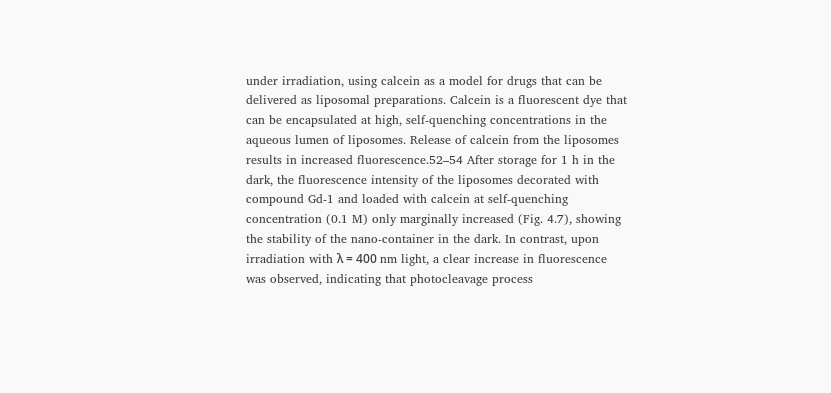under irradiation, using calcein as a model for drugs that can be delivered as liposomal preparations. Calcein is a fluorescent dye that can be encapsulated at high, self-quenching concentrations in the aqueous lumen of liposomes. Release of calcein from the liposomes results in increased fluorescence.52–54 After storage for 1 h in the dark, the fluorescence intensity of the liposomes decorated with compound Gd-1 and loaded with calcein at self-quenching concentration (0.1 M) only marginally increased (Fig. 4.7), showing the stability of the nano-container in the dark. In contrast, upon irradiation with λ = 400 nm light, a clear increase in fluorescence was observed, indicating that photocleavage process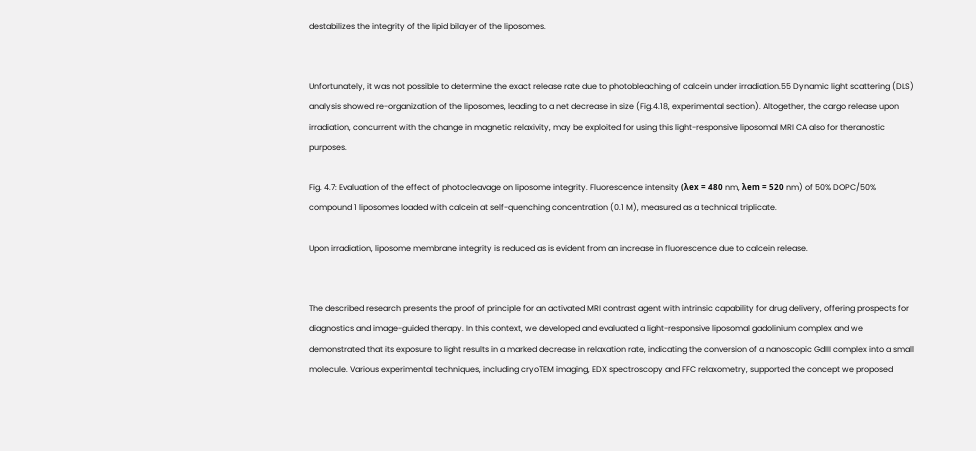destabilizes the integrity of the lipid bilayer of the liposomes.


Unfortunately, it was not possible to determine the exact release rate due to photobleaching of calcein under irradiation.55 Dynamic light scattering (DLS) analysis showed re-organization of the liposomes, leading to a net decrease in size (Fig.4.18, experimental section). Altogether, the cargo release upon irradiation, concurrent with the change in magnetic relaxivity, may be exploited for using this light-responsive liposomal MRI CA also for theranostic purposes.

Fig. 4.7: Evaluation of the effect of photocleavage on liposome integrity. Fluorescence intensity (λex = 480 nm, λem = 520 nm) of 50% DOPC/50% compound 1 liposomes loaded with calcein at self-quenching concentration (0.1 M), measured as a technical triplicate.

Upon irradiation, liposome membrane integrity is reduced as is evident from an increase in fluorescence due to calcein release.


The described research presents the proof of principle for an activated MRI contrast agent with intrinsic capability for drug delivery, offering prospects for diagnostics and image-guided therapy. In this context, we developed and evaluated a light-responsive liposomal gadolinium complex and we demonstrated that its exposure to light results in a marked decrease in relaxation rate, indicating the conversion of a nanoscopic GdIII complex into a small molecule. Various experimental techniques, including cryoTEM imaging, EDX spectroscopy and FFC relaxometry, supported the concept we proposed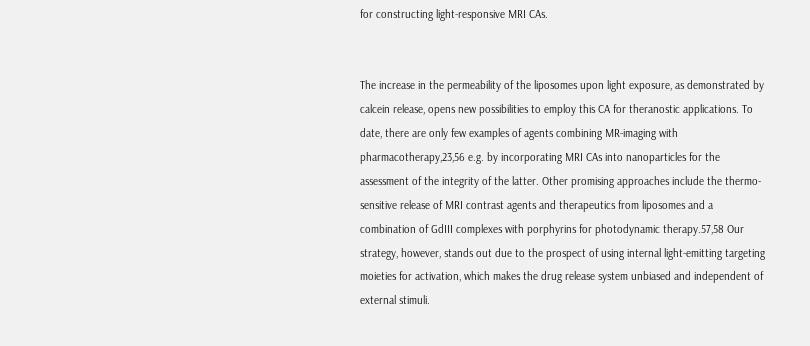for constructing light-responsive MRI CAs.


The increase in the permeability of the liposomes upon light exposure, as demonstrated by calcein release, opens new possibilities to employ this CA for theranostic applications. To date, there are only few examples of agents combining MR-imaging with pharmacotherapy,23,56 e.g. by incorporating MRI CAs into nanoparticles for the assessment of the integrity of the latter. Other promising approaches include the thermo-sensitive release of MRI contrast agents and therapeutics from liposomes and a combination of GdIII complexes with porphyrins for photodynamic therapy.57,58 Our strategy, however, stands out due to the prospect of using internal light-emitting targeting moieties for activation, which makes the drug release system unbiased and independent of external stimuli.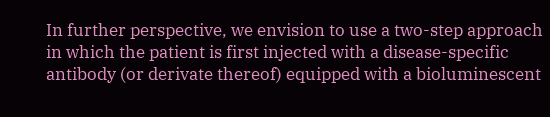In further perspective, we envision to use a two-step approach in which the patient is first injected with a disease-specific antibody (or derivate thereof) equipped with a bioluminescent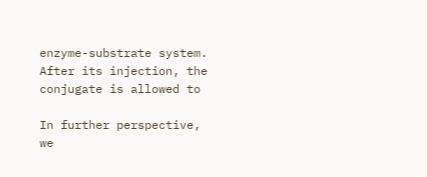enzyme-substrate system. After its injection, the conjugate is allowed to

In further perspective, we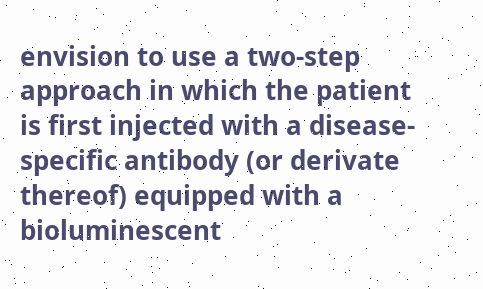envision to use a two-step approach in which the patient is first injected with a disease-specific antibody (or derivate thereof) equipped with a bioluminescent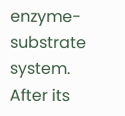enzyme-substrate system. After its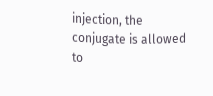injection, the conjugate is allowed to